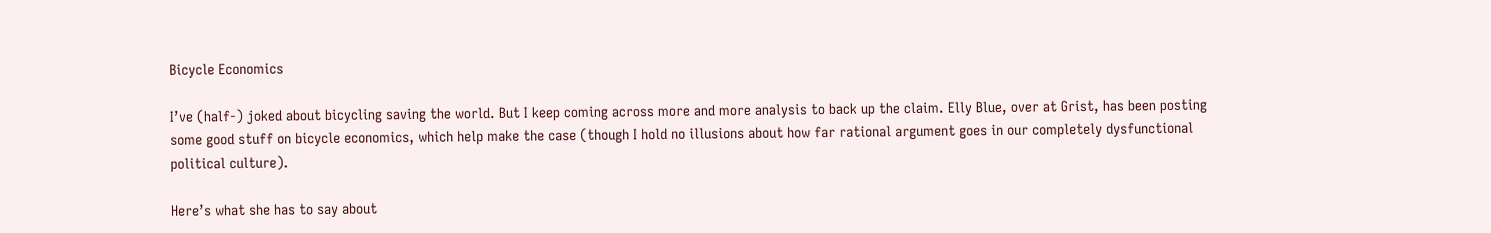Bicycle Economics

I’ve (half-) joked about bicycling saving the world. But I keep coming across more and more analysis to back up the claim. Elly Blue, over at Grist, has been posting some good stuff on bicycle economics, which help make the case (though I hold no illusions about how far rational argument goes in our completely dysfunctional political culture).

Here’s what she has to say about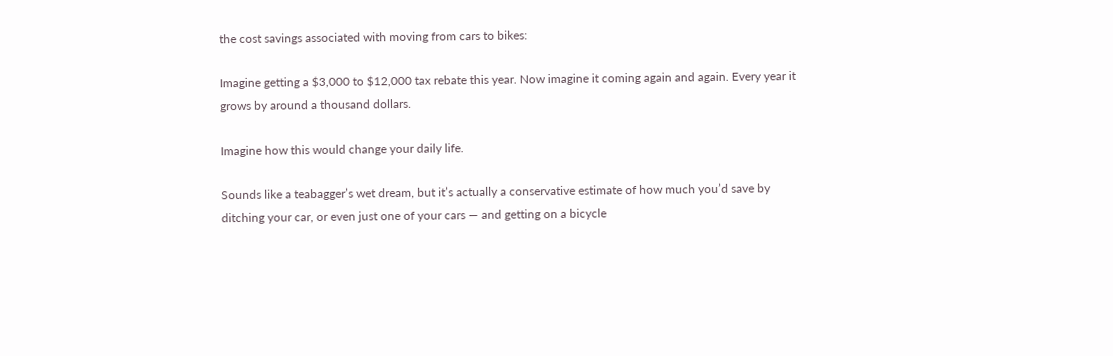the cost savings associated with moving from cars to bikes:

Imagine getting a $3,000 to $12,000 tax rebate this year. Now imagine it coming again and again. Every year it grows by around a thousand dollars.

Imagine how this would change your daily life.

Sounds like a teabagger’s wet dream, but it’s actually a conservative estimate of how much you’d save by ditching your car, or even just one of your cars — and getting on a bicycle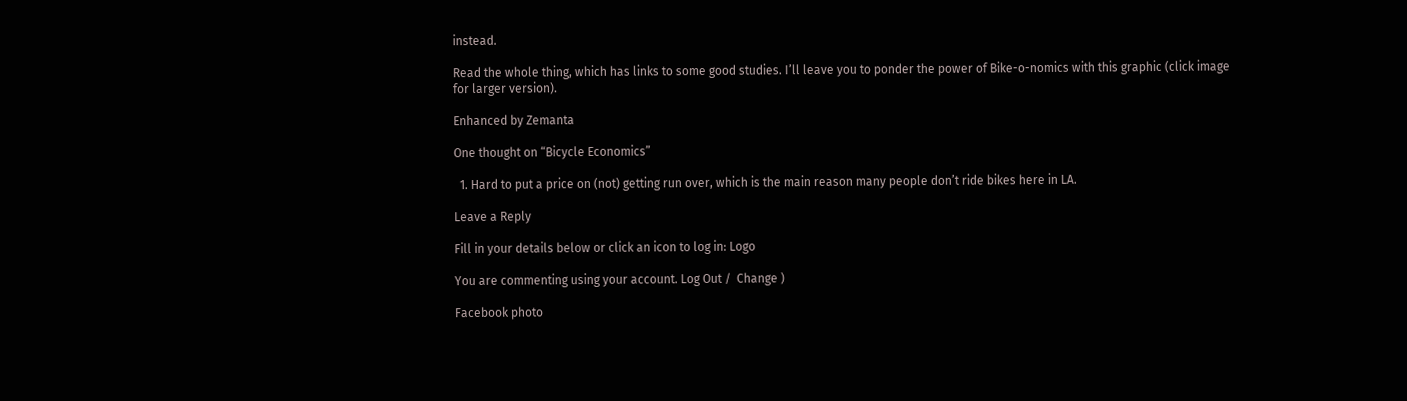instead.

Read the whole thing, which has links to some good studies. I’ll leave you to ponder the power of Bike-o-nomics with this graphic (click image for larger version).

Enhanced by Zemanta

One thought on “Bicycle Economics”

  1. Hard to put a price on (not) getting run over, which is the main reason many people don’t ride bikes here in LA.

Leave a Reply

Fill in your details below or click an icon to log in: Logo

You are commenting using your account. Log Out /  Change )

Facebook photo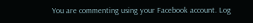You are commenting using your Facebook account. Log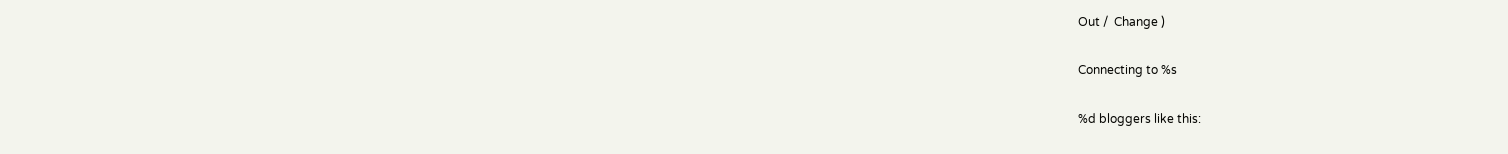Out /  Change )

Connecting to %s

%d bloggers like this: